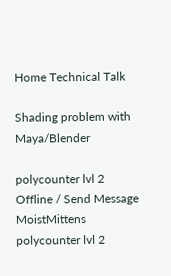Home Technical Talk

Shading problem with Maya/Blender

polycounter lvl 2
Offline / Send Message
MoistMittens polycounter lvl 2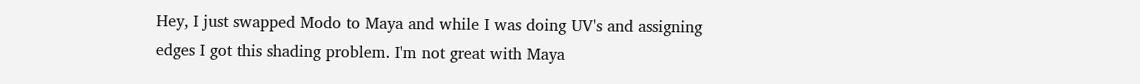Hey, I just swapped Modo to Maya and while I was doing UV's and assigning edges I got this shading problem. I'm not great with Maya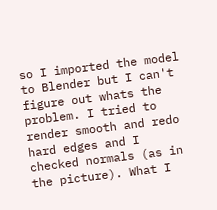so I imported the model to Blender but I can't figure out whats the problem. I tried to render smooth and redo hard edges and I checked normals (as in the picture). What I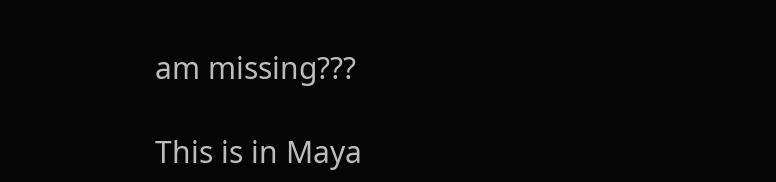am missing???

This is in Maya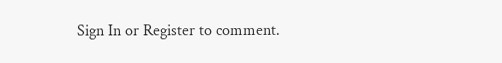Sign In or Register to comment.